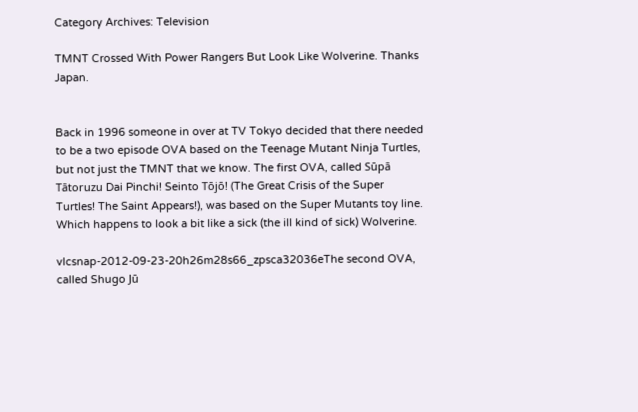Category Archives: Television

TMNT Crossed With Power Rangers But Look Like Wolverine. Thanks Japan.


Back in 1996 someone in over at TV Tokyo decided that there needed to be a two episode OVA based on the Teenage Mutant Ninja Turtles, but not just the TMNT that we know. The first OVA, called Sūpā Tātoruzu Dai Pinchi! Seinto Tōjō! (The Great Crisis of the Super Turtles! The Saint Appears!), was based on the Super Mutants toy line. Which happens to look a bit like a sick (the ill kind of sick) Wolverine.

vlcsnap-2012-09-23-20h26m28s66_zpsca32036eThe second OVA, called Shugo Jū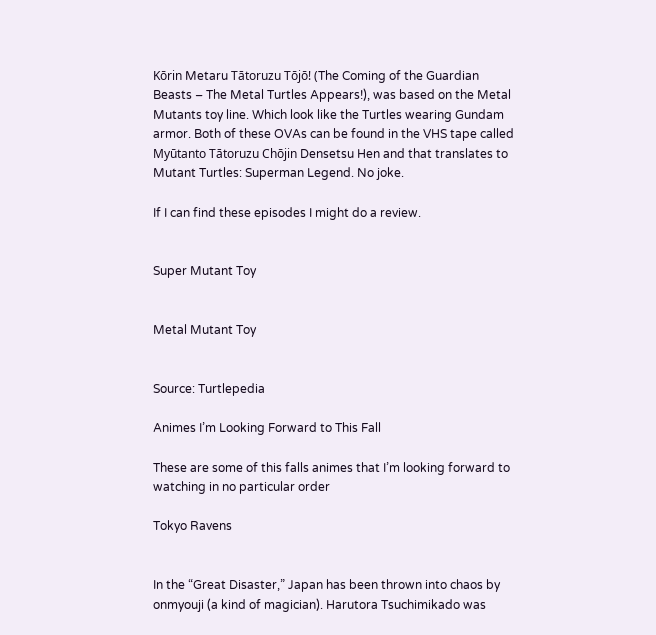Kōrin Metaru Tātoruzu Tōjō! (The Coming of the Guardian Beasts – The Metal Turtles Appears!), was based on the Metal Mutants toy line. Which look like the Turtles wearing Gundam armor. Both of these OVAs can be found in the VHS tape called Myūtanto Tātoruzu Chōjin Densetsu Hen and that translates to Mutant Turtles: Superman Legend. No joke.

If I can find these episodes I might do a review.


Super Mutant Toy


Metal Mutant Toy


Source: Turtlepedia

Animes I’m Looking Forward to This Fall

These are some of this falls animes that I’m looking forward to watching in no particular order

Tokyo Ravens


In the “Great Disaster,” Japan has been thrown into chaos by onmyouji (a kind of magician). Harutora Tsuchimikado was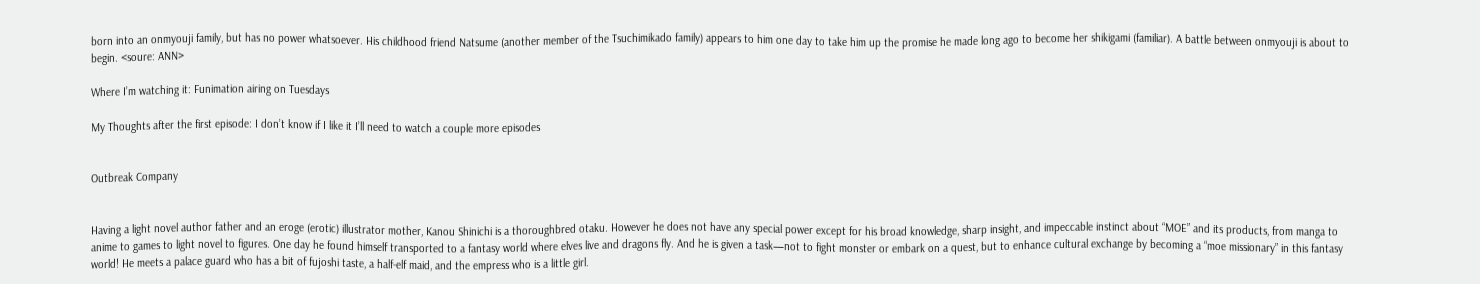born into an onmyouji family, but has no power whatsoever. His childhood friend Natsume (another member of the Tsuchimikado family) appears to him one day to take him up the promise he made long ago to become her shikigami (familiar). A battle between onmyouji is about to begin. <soure: ANN>

Where I’m watching it: Funimation airing on Tuesdays

My Thoughts after the first episode: I don’t know if I like it I’ll need to watch a couple more episodes


Outbreak Company


Having a light novel author father and an eroge (erotic) illustrator mother, Kanou Shinichi is a thoroughbred otaku. However he does not have any special power except for his broad knowledge, sharp insight, and impeccable instinct about “MOE” and its products, from manga to anime to games to light novel to figures. One day he found himself transported to a fantasy world where elves live and dragons fly. And he is given a task—not to fight monster or embark on a quest, but to enhance cultural exchange by becoming a “moe missionary” in this fantasy world! He meets a palace guard who has a bit of fujoshi taste, a half-elf maid, and the empress who is a little girl.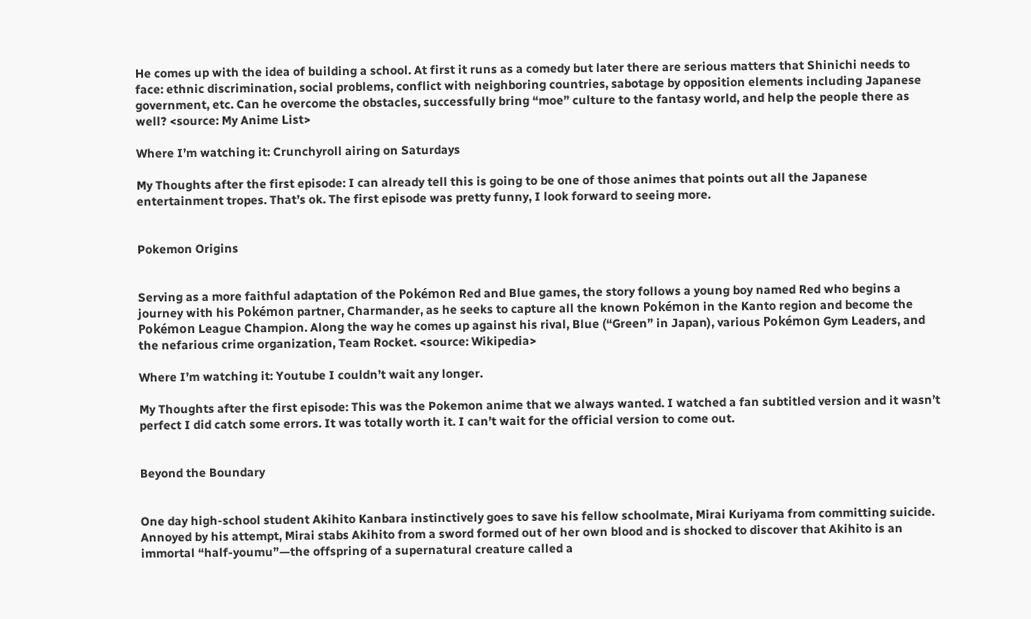He comes up with the idea of building a school. At first it runs as a comedy but later there are serious matters that Shinichi needs to face: ethnic discrimination, social problems, conflict with neighboring countries, sabotage by opposition elements including Japanese government, etc. Can he overcome the obstacles, successfully bring “moe” culture to the fantasy world, and help the people there as well? <source: My Anime List>

Where I’m watching it: Crunchyroll airing on Saturdays

My Thoughts after the first episode: I can already tell this is going to be one of those animes that points out all the Japanese entertainment tropes. That’s ok. The first episode was pretty funny, I look forward to seeing more.


Pokemon Origins


Serving as a more faithful adaptation of the Pokémon Red and Blue games, the story follows a young boy named Red who begins a journey with his Pokémon partner, Charmander, as he seeks to capture all the known Pokémon in the Kanto region and become the Pokémon League Champion. Along the way he comes up against his rival, Blue (“Green” in Japan), various Pokémon Gym Leaders, and the nefarious crime organization, Team Rocket. <source: Wikipedia>

Where I’m watching it: Youtube I couldn’t wait any longer.

My Thoughts after the first episode: This was the Pokemon anime that we always wanted. I watched a fan subtitled version and it wasn’t perfect I did catch some errors. It was totally worth it. I can’t wait for the official version to come out.


Beyond the Boundary


One day high-school student Akihito Kanbara instinctively goes to save his fellow schoolmate, Mirai Kuriyama from committing suicide. Annoyed by his attempt, Mirai stabs Akihito from a sword formed out of her own blood and is shocked to discover that Akihito is an immortal “half-youmu”—the offspring of a supernatural creature called a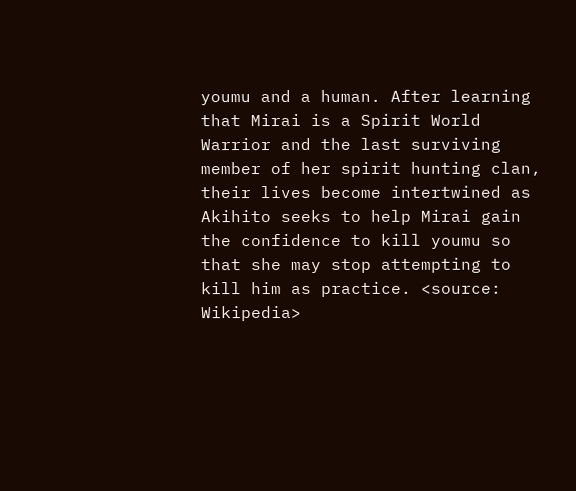youmu and a human. After learning that Mirai is a Spirit World Warrior and the last surviving member of her spirit hunting clan, their lives become intertwined as Akihito seeks to help Mirai gain the confidence to kill youmu so that she may stop attempting to kill him as practice. <source: Wikipedia>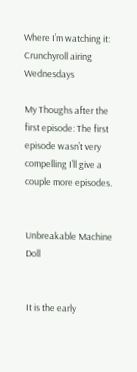Where I’m watching it: Crunchyroll airing Wednesdays

My Thoughs after the first episode: The first episode wasn’t very compelling I’ll give a couple more episodes.


Unbreakable Machine Doll


It is the early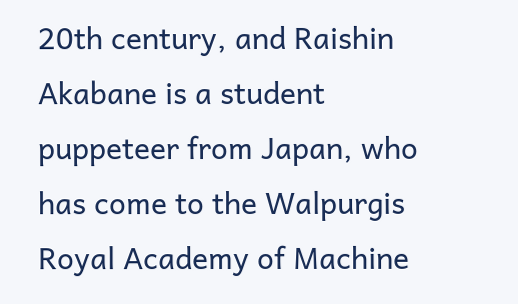20th century, and Raishin Akabane is a student puppeteer from Japan, who has come to the Walpurgis Royal Academy of Machine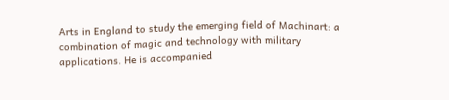Arts in England to study the emerging field of Machinart: a combination of magic and technology with military applications. He is accompanied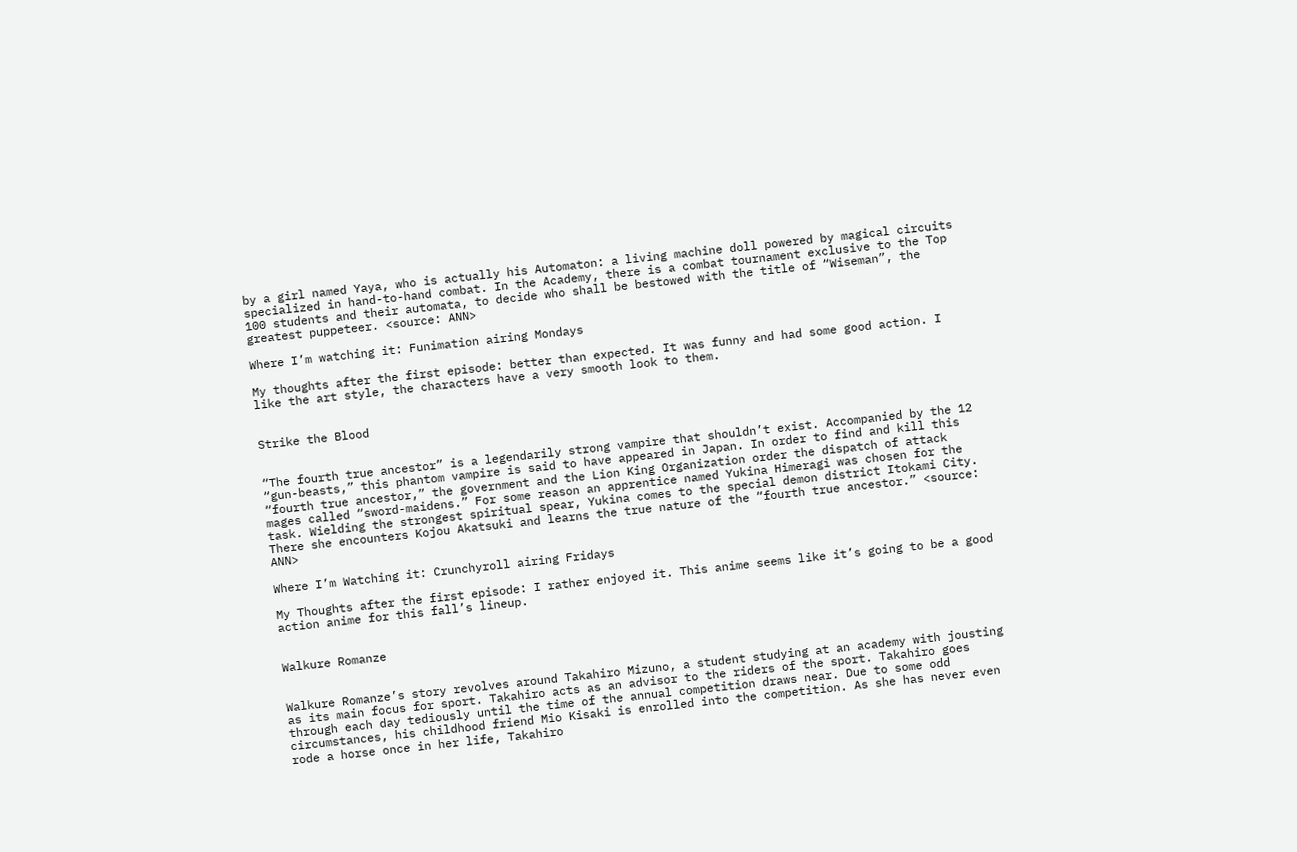by a girl named Yaya, who is actually his Automaton: a living machine doll powered by magical circuits specialized in hand-to-hand combat. In the Academy, there is a combat tournament exclusive to the Top 100 students and their automata, to decide who shall be bestowed with the title of “Wiseman”, the greatest puppeteer. <source: ANN>

Where I’m watching it: Funimation airing Mondays

My thoughts after the first episode: better than expected. It was funny and had some good action. I like the art style, the characters have a very smooth look to them.


Strike the Blood


“The fourth true ancestor” is a legendarily strong vampire that shouldn’t exist. Accompanied by the 12 “gun-beasts,” this phantom vampire is said to have appeared in Japan. In order to find and kill this “fourth true ancestor,” the government and the Lion King Organization order the dispatch of attack mages called “sword-maidens.” For some reason an apprentice named Yukina Himeragi was chosen for the task. Wielding the strongest spiritual spear, Yukina comes to the special demon district Itokami City. There she encounters Kojou Akatsuki and learns the true nature of the “fourth true ancestor.” <source: ANN>

Where I’m Watching it: Crunchyroll airing Fridays

My Thoughts after the first episode: I rather enjoyed it. This anime seems like it’s going to be a good action anime for this fall’s lineup.


Walkure Romanze


Walkure Romanze’s story revolves around Takahiro Mizuno, a student studying at an academy with jousting as its main focus for sport. Takahiro acts as an advisor to the riders of the sport. Takahiro goes through each day tediously until the time of the annual competition draws near. Due to some odd circumstances, his childhood friend Mio Kisaki is enrolled into the competition. As she has never even rode a horse once in her life, Takahiro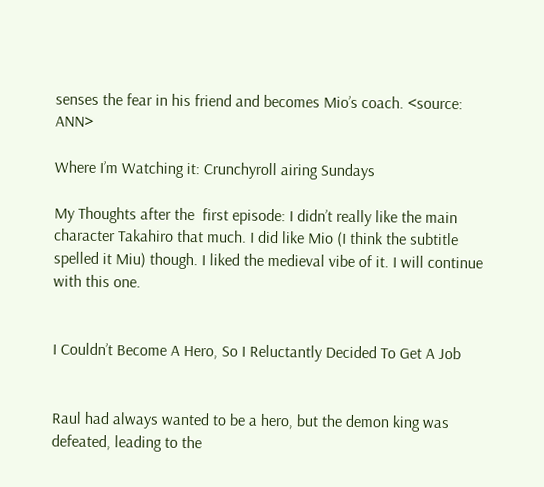senses the fear in his friend and becomes Mio’s coach. <source: ANN>

Where I’m Watching it: Crunchyroll airing Sundays

My Thoughts after the  first episode: I didn’t really like the main character Takahiro that much. I did like Mio (I think the subtitle spelled it Miu) though. I liked the medieval vibe of it. I will continue with this one.


I Couldn’t Become A Hero, So I Reluctantly Decided To Get A Job


Raul had always wanted to be a hero, but the demon king was defeated, leading to the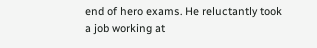end of hero exams. He reluctantly took a job working at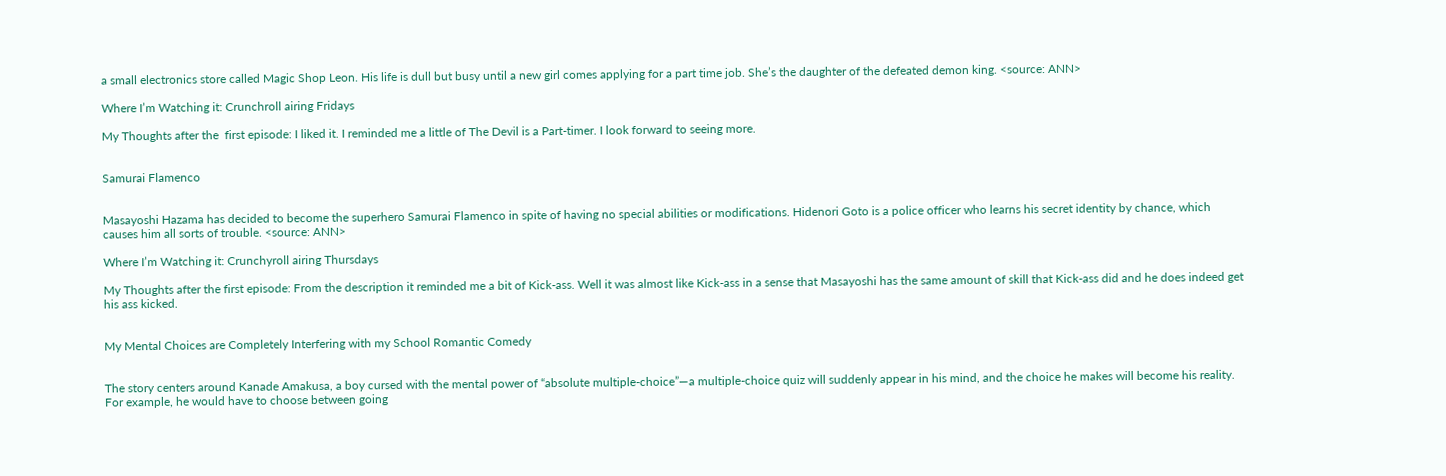a small electronics store called Magic Shop Leon. His life is dull but busy until a new girl comes applying for a part time job. She’s the daughter of the defeated demon king. <source: ANN>

Where I’m Watching it: Crunchroll airing Fridays

My Thoughts after the  first episode: I liked it. I reminded me a little of The Devil is a Part-timer. I look forward to seeing more.


Samurai Flamenco


Masayoshi Hazama has decided to become the superhero Samurai Flamenco in spite of having no special abilities or modifications. Hidenori Goto is a police officer who learns his secret identity by chance, which causes him all sorts of trouble. <source: ANN>

Where I’m Watching it: Crunchyroll airing Thursdays

My Thoughts after the first episode: From the description it reminded me a bit of Kick-ass. Well it was almost like Kick-ass in a sense that Masayoshi has the same amount of skill that Kick-ass did and he does indeed get his ass kicked.


My Mental Choices are Completely Interfering with my School Romantic Comedy


The story centers around Kanade Amakusa, a boy cursed with the mental power of “absolute multiple-choice”—a multiple-choice quiz will suddenly appear in his mind, and the choice he makes will become his reality. For example, he would have to choose between going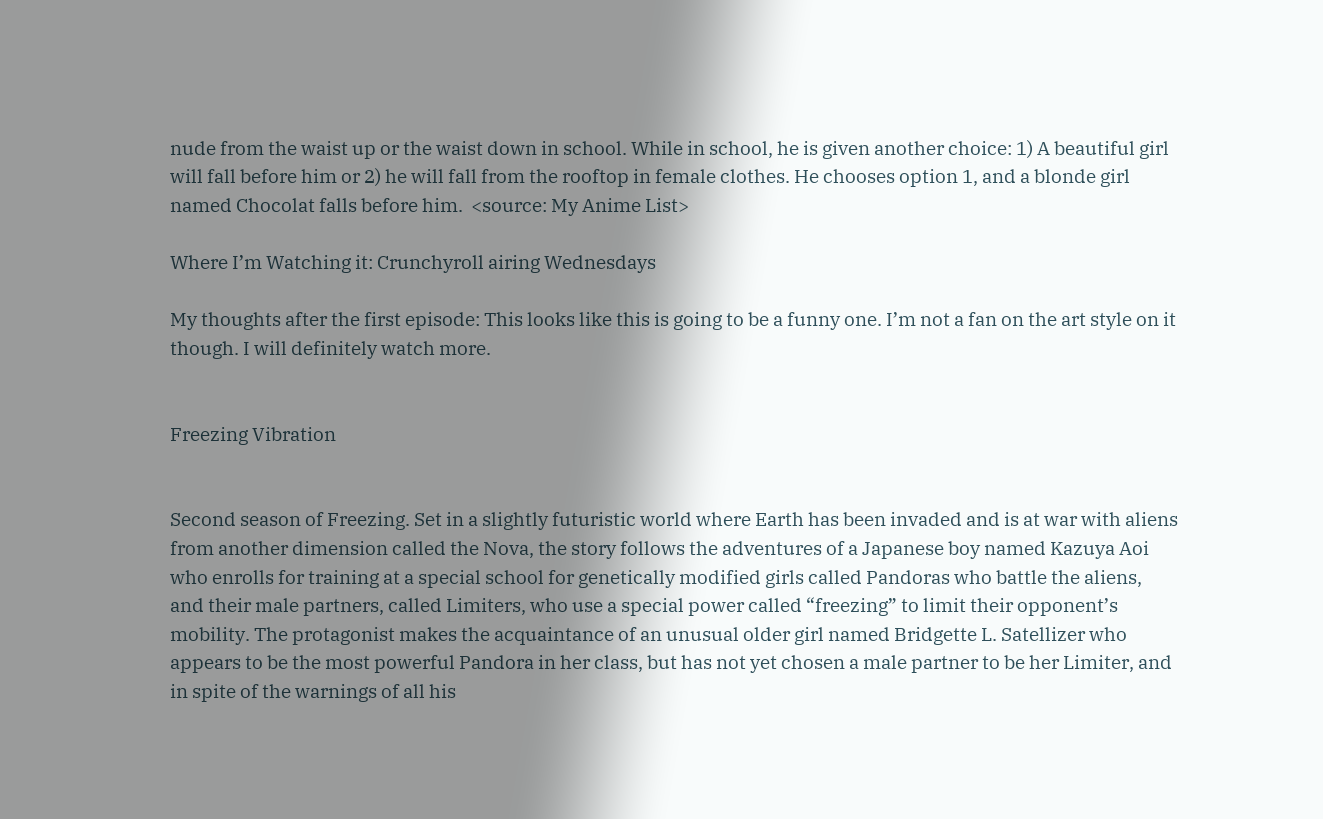nude from the waist up or the waist down in school. While in school, he is given another choice: 1) A beautiful girl will fall before him or 2) he will fall from the rooftop in female clothes. He chooses option 1, and a blonde girl named Chocolat falls before him.  <source: My Anime List>

Where I’m Watching it: Crunchyroll airing Wednesdays

My thoughts after the first episode: This looks like this is going to be a funny one. I’m not a fan on the art style on it though. I will definitely watch more.


Freezing Vibration


Second season of Freezing. Set in a slightly futuristic world where Earth has been invaded and is at war with aliens from another dimension called the Nova, the story follows the adventures of a Japanese boy named Kazuya Aoi who enrolls for training at a special school for genetically modified girls called Pandoras who battle the aliens, and their male partners, called Limiters, who use a special power called “freezing” to limit their opponent’s mobility. The protagonist makes the acquaintance of an unusual older girl named Bridgette L. Satellizer who appears to be the most powerful Pandora in her class, but has not yet chosen a male partner to be her Limiter, and in spite of the warnings of all his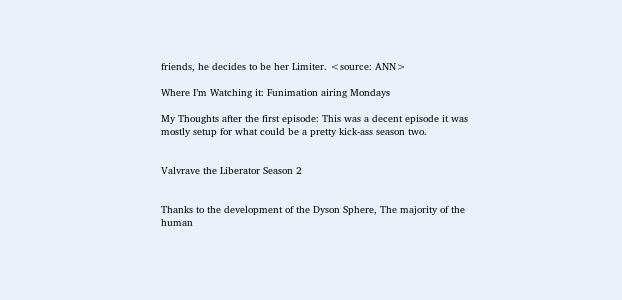friends, he decides to be her Limiter. <source: ANN>

Where I’m Watching it: Funimation airing Mondays

My Thoughts after the first episode: This was a decent episode it was mostly setup for what could be a pretty kick-ass season two.


Valvrave the Liberator Season 2


Thanks to the development of the Dyson Sphere, The majority of the human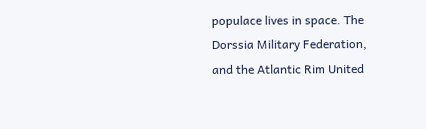populace lives in space. The Dorssia Military Federation, and the Atlantic Rim United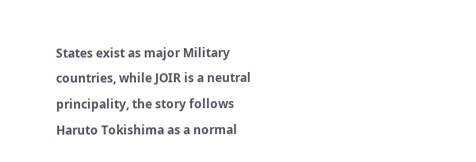States exist as major Military countries, while JOIR is a neutral principality, the story follows Haruto Tokishima as a normal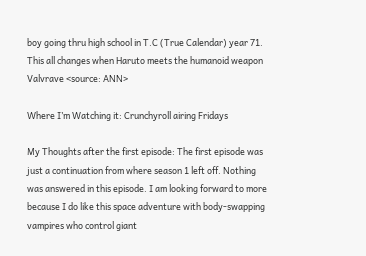boy going thru high school in T.C (True Calendar) year 71. This all changes when Haruto meets the humanoid weapon Valvrave <source: ANN>

Where I’m Watching it: Crunchyroll airing Fridays

My Thoughts after the first episode: The first episode was just a continuation from where season 1 left off. Nothing was answered in this episode. I am looking forward to more because I do like this space adventure with body-swapping vampires who control giant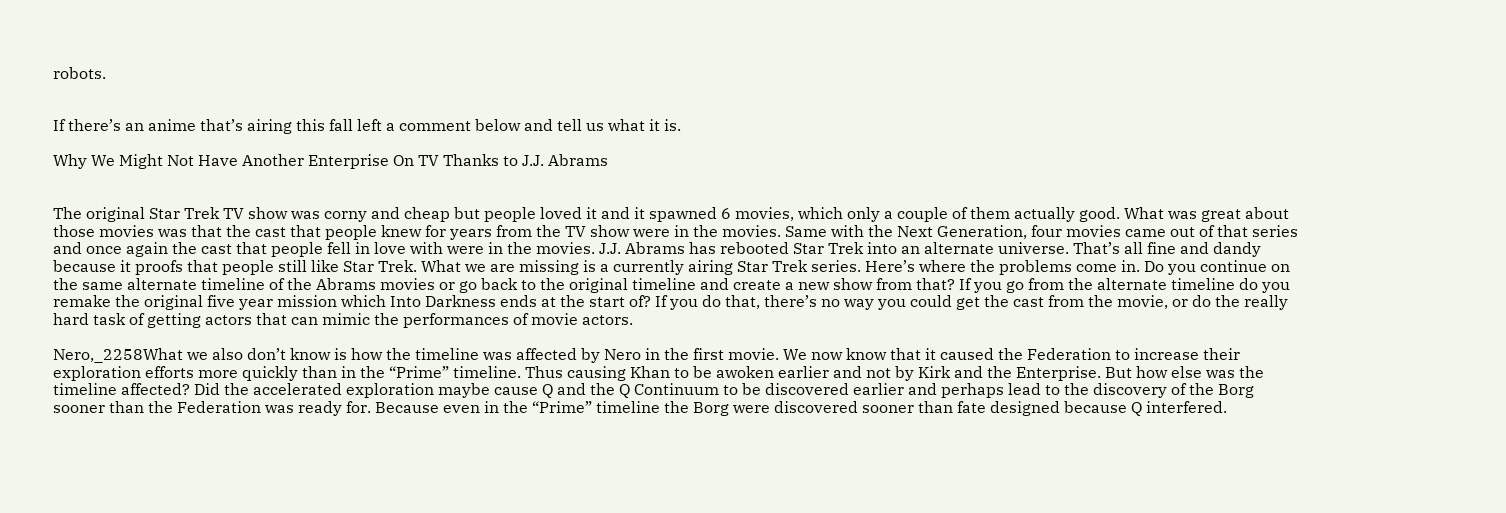robots.


If there’s an anime that’s airing this fall left a comment below and tell us what it is.

Why We Might Not Have Another Enterprise On TV Thanks to J.J. Abrams


The original Star Trek TV show was corny and cheap but people loved it and it spawned 6 movies, which only a couple of them actually good. What was great about those movies was that the cast that people knew for years from the TV show were in the movies. Same with the Next Generation, four movies came out of that series and once again the cast that people fell in love with were in the movies. J.J. Abrams has rebooted Star Trek into an alternate universe. That’s all fine and dandy because it proofs that people still like Star Trek. What we are missing is a currently airing Star Trek series. Here’s where the problems come in. Do you continue on the same alternate timeline of the Abrams movies or go back to the original timeline and create a new show from that? If you go from the alternate timeline do you remake the original five year mission which Into Darkness ends at the start of? If you do that, there’s no way you could get the cast from the movie, or do the really hard task of getting actors that can mimic the performances of movie actors.

Nero,_2258What we also don’t know is how the timeline was affected by Nero in the first movie. We now know that it caused the Federation to increase their exploration efforts more quickly than in the “Prime” timeline. Thus causing Khan to be awoken earlier and not by Kirk and the Enterprise. But how else was the timeline affected? Did the accelerated exploration maybe cause Q and the Q Continuum to be discovered earlier and perhaps lead to the discovery of the Borg sooner than the Federation was ready for. Because even in the “Prime” timeline the Borg were discovered sooner than fate designed because Q interfered.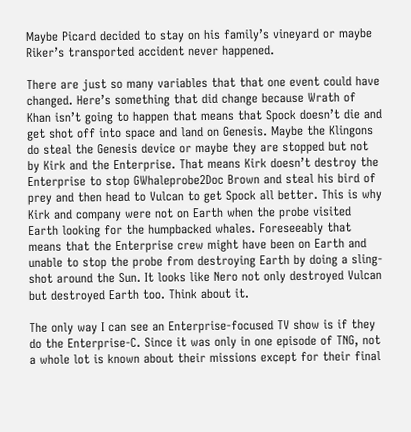Maybe Picard decided to stay on his family’s vineyard or maybe Riker’s transported accident never happened.

There are just so many variables that that one event could have changed. Here’s something that did change because Wrath of Khan isn’t going to happen that means that Spock doesn’t die and get shot off into space and land on Genesis. Maybe the Klingons do steal the Genesis device or maybe they are stopped but not by Kirk and the Enterprise. That means Kirk doesn’t destroy the Enterprise to stop GWhaleprobe2Doc Brown and steal his bird of prey and then head to Vulcan to get Spock all better. This is why Kirk and company were not on Earth when the probe visited Earth looking for the humpbacked whales. Foreseeably that means that the Enterprise crew might have been on Earth and unable to stop the probe from destroying Earth by doing a sling-shot around the Sun. It looks like Nero not only destroyed Vulcan but destroyed Earth too. Think about it.

The only way I can see an Enterprise-focused TV show is if they do the Enterprise-C. Since it was only in one episode of TNG, not a whole lot is known about their missions except for their final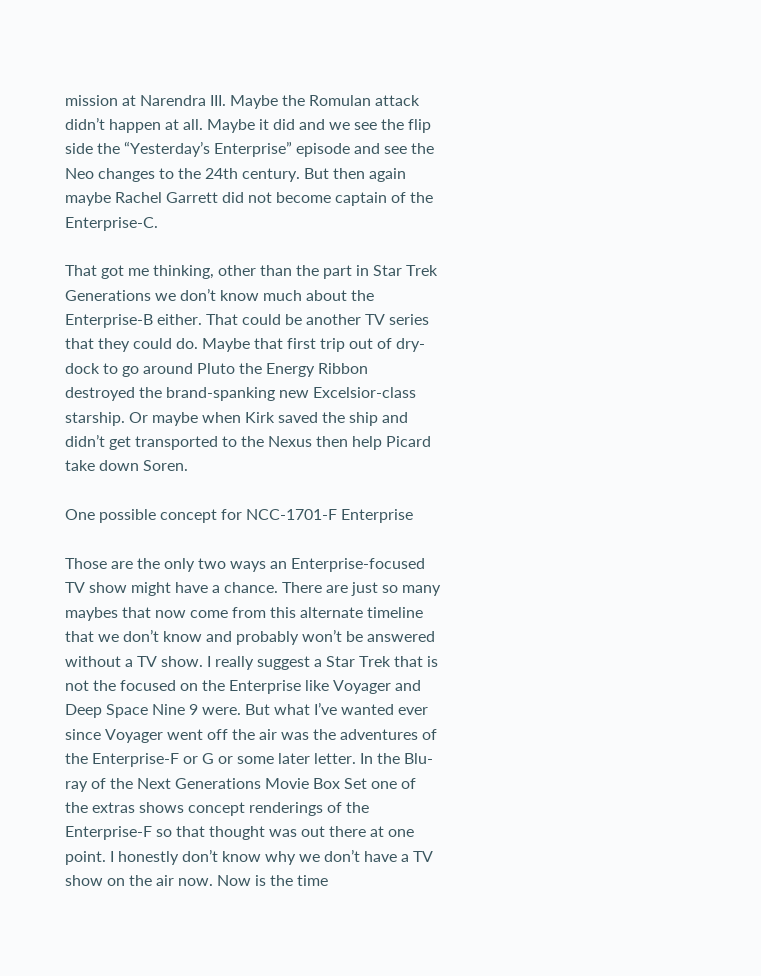mission at Narendra III. Maybe the Romulan attack didn’t happen at all. Maybe it did and we see the flip side the “Yesterday’s Enterprise” episode and see the Neo changes to the 24th century. But then again maybe Rachel Garrett did not become captain of the Enterprise-C.

That got me thinking, other than the part in Star Trek Generations we don’t know much about the Enterprise-B either. That could be another TV series that they could do. Maybe that first trip out of dry-dock to go around Pluto the Energy Ribbon destroyed the brand-spanking new Excelsior-class starship. Or maybe when Kirk saved the ship and didn’t get transported to the Nexus then help Picard take down Soren.

One possible concept for NCC-1701-F Enterprise

Those are the only two ways an Enterprise-focused TV show might have a chance. There are just so many maybes that now come from this alternate timeline that we don’t know and probably won’t be answered without a TV show. I really suggest a Star Trek that is not the focused on the Enterprise like Voyager and Deep Space Nine 9 were. But what I’ve wanted ever since Voyager went off the air was the adventures of the Enterprise-F or G or some later letter. In the Blu-ray of the Next Generations Movie Box Set one of the extras shows concept renderings of the Enterprise-F so that thought was out there at one point. I honestly don’t know why we don’t have a TV show on the air now. Now is the time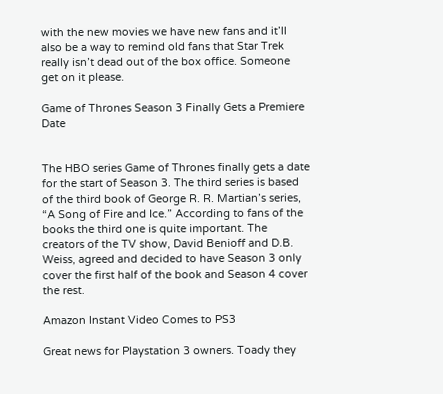with the new movies we have new fans and it’ll also be a way to remind old fans that Star Trek really isn’t dead out of the box office. Someone get on it please.

Game of Thrones Season 3 Finally Gets a Premiere Date


The HBO series Game of Thrones finally gets a date for the start of Season 3. The third series is based of the third book of George R. R. Martian’s series, “A Song of Fire and Ice.” According to fans of the books the third one is quite important. The creators of the TV show, David Benioff and D.B. Weiss, agreed and decided to have Season 3 only cover the first half of the book and Season 4 cover the rest.

Amazon Instant Video Comes to PS3

Great news for Playstation 3 owners. Toady they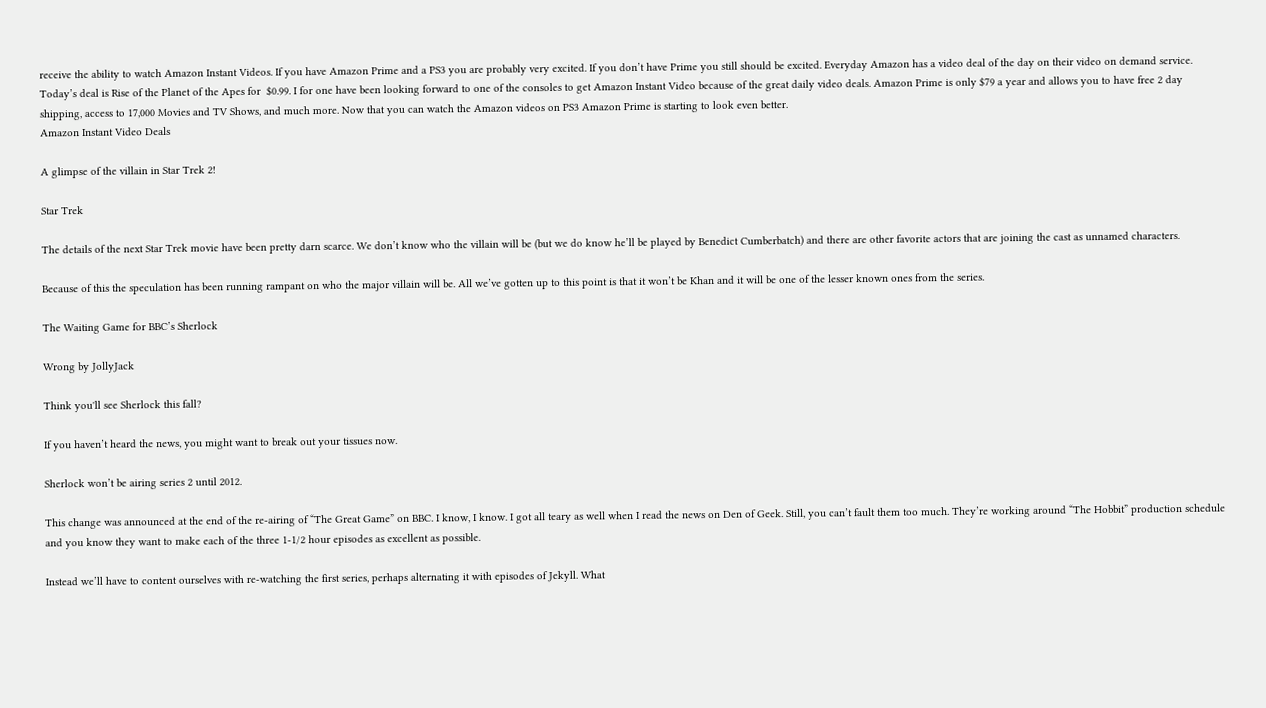receive the ability to watch Amazon Instant Videos. If you have Amazon Prime and a PS3 you are probably very excited. If you don’t have Prime you still should be excited. Everyday Amazon has a video deal of the day on their video on demand service. Today’s deal is Rise of the Planet of the Apes for  $0.99. I for one have been looking forward to one of the consoles to get Amazon Instant Video because of the great daily video deals. Amazon Prime is only $79 a year and allows you to have free 2 day shipping, access to 17,000 Movies and TV Shows, and much more. Now that you can watch the Amazon videos on PS3 Amazon Prime is starting to look even better.
Amazon Instant Video Deals

A glimpse of the villain in Star Trek 2!

Star Trek

The details of the next Star Trek movie have been pretty darn scarce. We don’t know who the villain will be (but we do know he’ll be played by Benedict Cumberbatch) and there are other favorite actors that are joining the cast as unnamed characters.

Because of this the speculation has been running rampant on who the major villain will be. All we’ve gotten up to this point is that it won’t be Khan and it will be one of the lesser known ones from the series.

The Waiting Game for BBC’s Sherlock

Wrong by JollyJack

Think you'll see Sherlock this fall?

If you haven’t heard the news, you might want to break out your tissues now.

Sherlock won’t be airing series 2 until 2012.

This change was announced at the end of the re-airing of “The Great Game” on BBC. I know, I know. I got all teary as well when I read the news on Den of Geek. Still, you can’t fault them too much. They’re working around “The Hobbit” production schedule and you know they want to make each of the three 1-1/2 hour episodes as excellent as possible.

Instead we’ll have to content ourselves with re-watching the first series, perhaps alternating it with episodes of Jekyll. What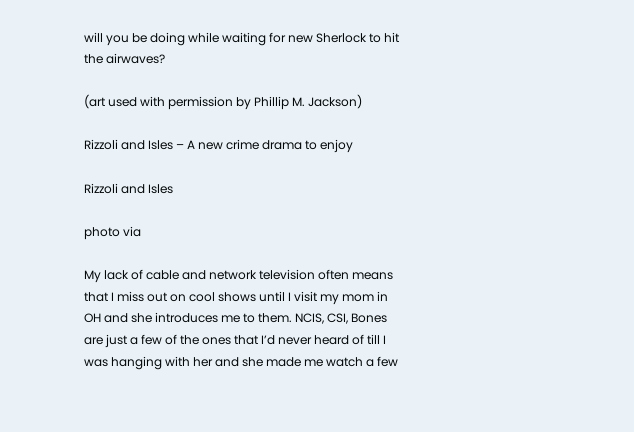will you be doing while waiting for new Sherlock to hit the airwaves?

(art used with permission by Phillip M. Jackson)

Rizzoli and Isles – A new crime drama to enjoy

Rizzoli and Isles

photo via

My lack of cable and network television often means that I miss out on cool shows until I visit my mom in OH and she introduces me to them. NCIS, CSI, Bones are just a few of the ones that I’d never heard of till I was hanging with her and she made me watch a few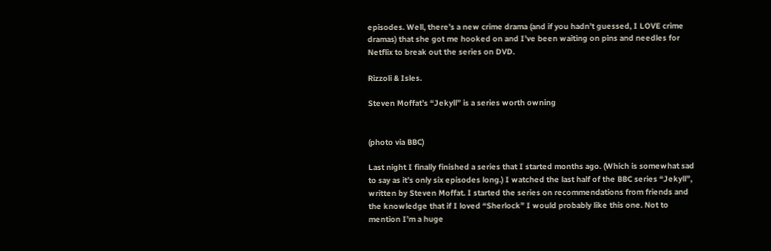episodes. Well, there’s a new crime drama (and if you hadn’t guessed, I LOVE crime dramas) that she got me hooked on and I’ve been waiting on pins and needles for Netflix to break out the series on DVD.

Rizzoli & Isles.

Steven Moffat’s “Jekyll” is a series worth owning


(photo via BBC)

Last night I finally finished a series that I started months ago. (Which is somewhat sad to say as it’s only six episodes long.) I watched the last half of the BBC series “Jekyll”, written by Steven Moffat. I started the series on recommendations from friends and the knowledge that if I loved “Sherlock” I would probably like this one. Not to mention I’m a huge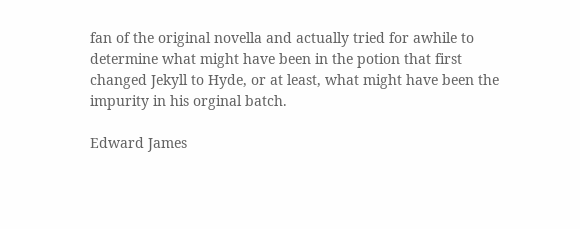fan of the original novella and actually tried for awhile to determine what might have been in the potion that first changed Jekyll to Hyde, or at least, what might have been the impurity in his orginal batch.

Edward James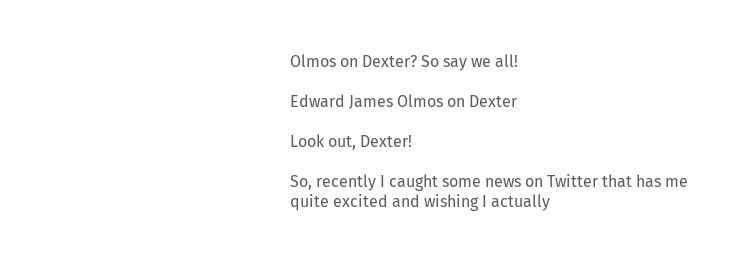Olmos on Dexter? So say we all!

Edward James Olmos on Dexter

Look out, Dexter!

So, recently I caught some news on Twitter that has me quite excited and wishing I actually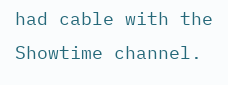had cable with the Showtime channel.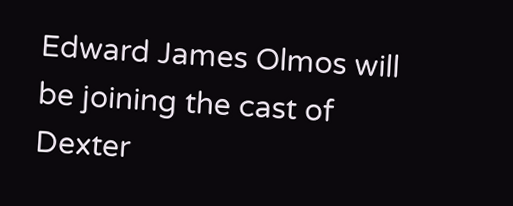Edward James Olmos will be joining the cast of Dexter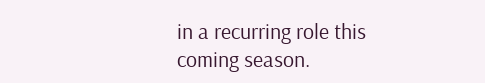in a recurring role this coming season.